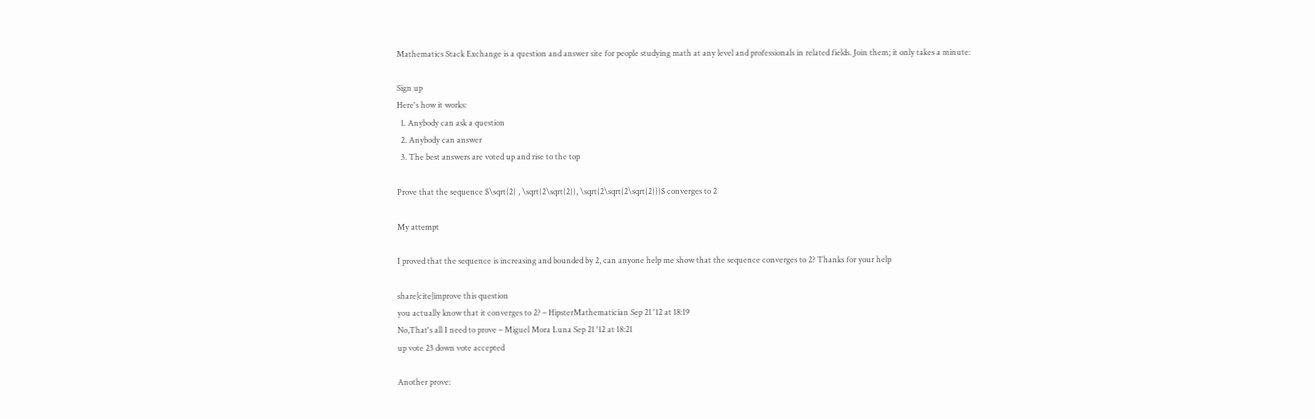Mathematics Stack Exchange is a question and answer site for people studying math at any level and professionals in related fields. Join them; it only takes a minute:

Sign up
Here's how it works:
  1. Anybody can ask a question
  2. Anybody can answer
  3. The best answers are voted up and rise to the top

Prove that the sequence $\sqrt{2} , \sqrt{2\sqrt{2}}, \sqrt{2\sqrt{2\sqrt{2}}}$ converges to 2

My attempt

I proved that the sequence is increasing and bounded by 2, can anyone help me show that the sequence converges to 2? Thanks for your help

share|cite|improve this question
you actually know that it converges to 2? – HipsterMathematician Sep 21 '12 at 18:19
No,That's all I need to prove – Miguel Mora Luna Sep 21 '12 at 18:21
up vote 23 down vote accepted

Another prove: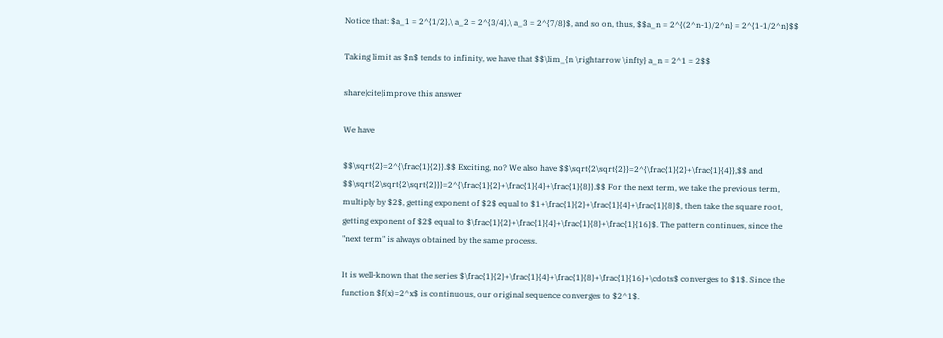Notice that: $a_1 = 2^{1/2},\ a_2 = 2^{3/4},\ a_3 = 2^{7/8}$, and so on, thus, $$a_n = 2^{(2^n-1)/2^n} = 2^{1-1/2^n}$$

Taking limit as $n$ tends to infinity, we have that $$\lim_{n \rightarrow \infty} a_n = 2^1 = 2$$

share|cite|improve this answer

We have

$$\sqrt{2}=2^{\frac{1}{2}}.$$ Exciting, no? We also have $$\sqrt{2\sqrt{2}}=2^{\frac{1}{2}+\frac{1}{4}},$$ and $$\sqrt{2\sqrt{2\sqrt{2}}}=2^{\frac{1}{2}+\frac{1}{4}+\frac{1}{8}}.$$ For the next term, we take the previous term, multiply by $2$, getting exponent of $2$ equal to $1+\frac{1}{2}+\frac{1}{4}+\frac{1}{8}$, then take the square root, getting exponent of $2$ equal to $\frac{1}{2}+\frac{1}{4}+\frac{1}{8}+\frac{1}{16}$. The pattern continues, since the "next term" is always obtained by the same process.

It is well-known that the series $\frac{1}{2}+\frac{1}{4}+\frac{1}{8}+\frac{1}{16}+\cdots$ converges to $1$. Since the function $f(x)=2^x$ is continuous, our original sequence converges to $2^1$.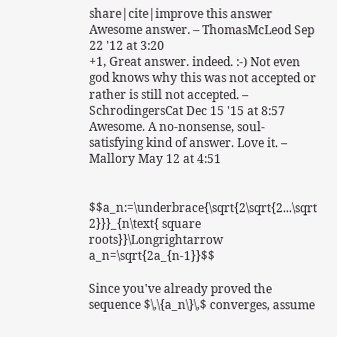share|cite|improve this answer
Awesome answer. – ThomasMcLeod Sep 22 '12 at 3:20
+1, Great answer. indeed. :-) Not even god knows why this was not accepted or rather is still not accepted. – SchrodingersCat Dec 15 '15 at 8:57
Awesome. A no-nonsense, soul-satisfying kind of answer. Love it. – Mallory May 12 at 4:51


$$a_n:=\underbrace{\sqrt{2\sqrt{2...\sqrt 2}}}_{n\text{ square roots}}\Longrightarrow a_n=\sqrt{2a_{n-1}}$$

Since you've already proved the sequence $\,\{a_n\}\,$ converges, assume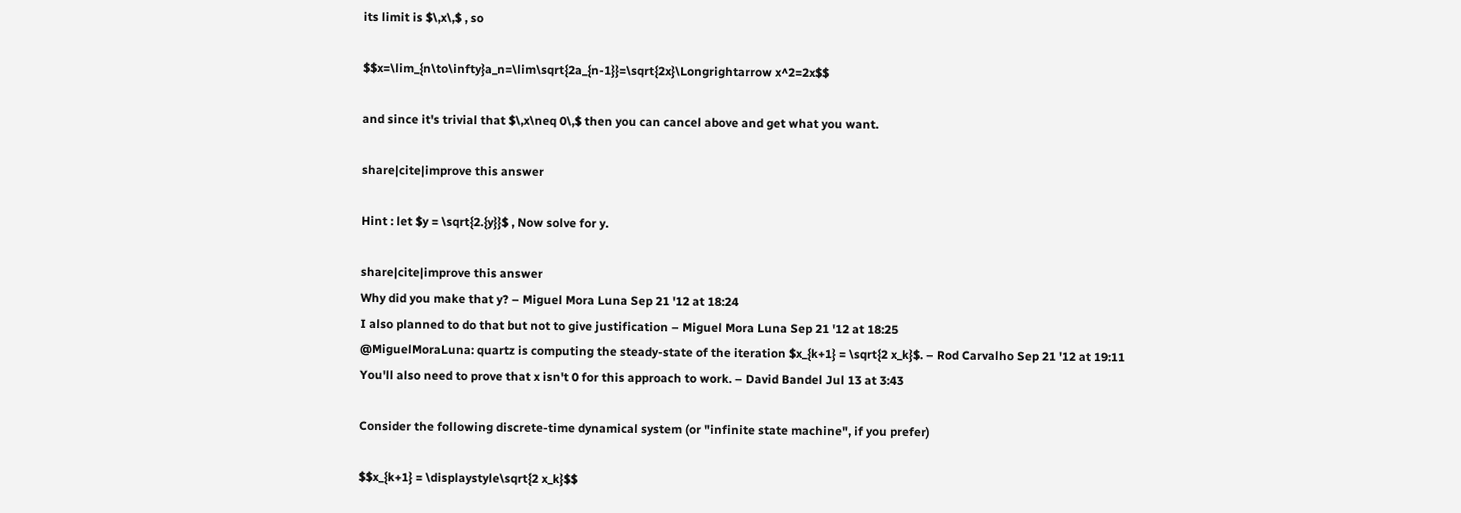its limit is $\,x\,$ , so

$$x=\lim_{n\to\infty}a_n=\lim\sqrt{2a_{n-1}}=\sqrt{2x}\Longrightarrow x^2=2x$$

and since it's trivial that $\,x\neq 0\,$ then you can cancel above and get what you want.

share|cite|improve this answer

Hint : let $y = \sqrt{2.{y}}$ , Now solve for y.

share|cite|improve this answer
Why did you make that y? – Miguel Mora Luna Sep 21 '12 at 18:24
I also planned to do that but not to give justification – Miguel Mora Luna Sep 21 '12 at 18:25
@MiguelMoraLuna: quartz is computing the steady-state of the iteration $x_{k+1} = \sqrt{2 x_k}$. – Rod Carvalho Sep 21 '12 at 19:11
You'll also need to prove that x isn't 0 for this approach to work. – David Bandel Jul 13 at 3:43

Consider the following discrete-time dynamical system (or "infinite state machine", if you prefer)

$$x_{k+1} = \displaystyle\sqrt{2 x_k}$$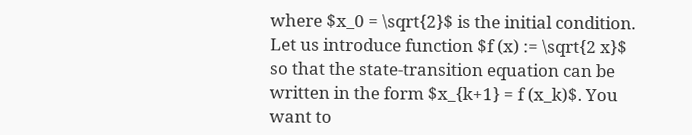where $x_0 = \sqrt{2}$ is the initial condition. Let us introduce function $f (x) := \sqrt{2 x}$ so that the state-transition equation can be written in the form $x_{k+1} = f (x_k)$. You want to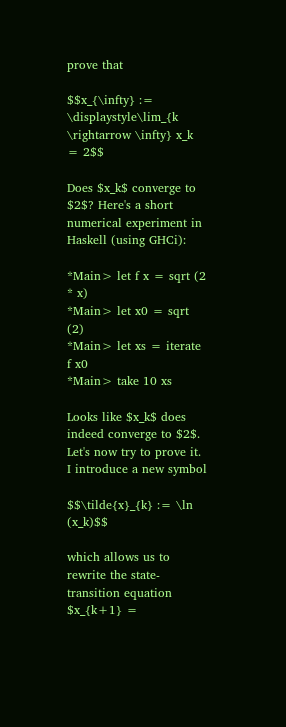prove that

$$x_{\infty} := \displaystyle\lim_{k \rightarrow \infty} x_k = 2$$

Does $x_k$ converge to $2$? Here's a short numerical experiment in Haskell (using GHCi):

*Main> let f x = sqrt (2 * x)
*Main> let x0 = sqrt (2)
*Main> let xs = iterate f x0
*Main> take 10 xs

Looks like $x_k$ does indeed converge to $2$. Let's now try to prove it. I introduce a new symbol

$$\tilde{x}_{k} := \ln (x_k)$$

which allows us to rewrite the state-transition equation $x_{k+1} =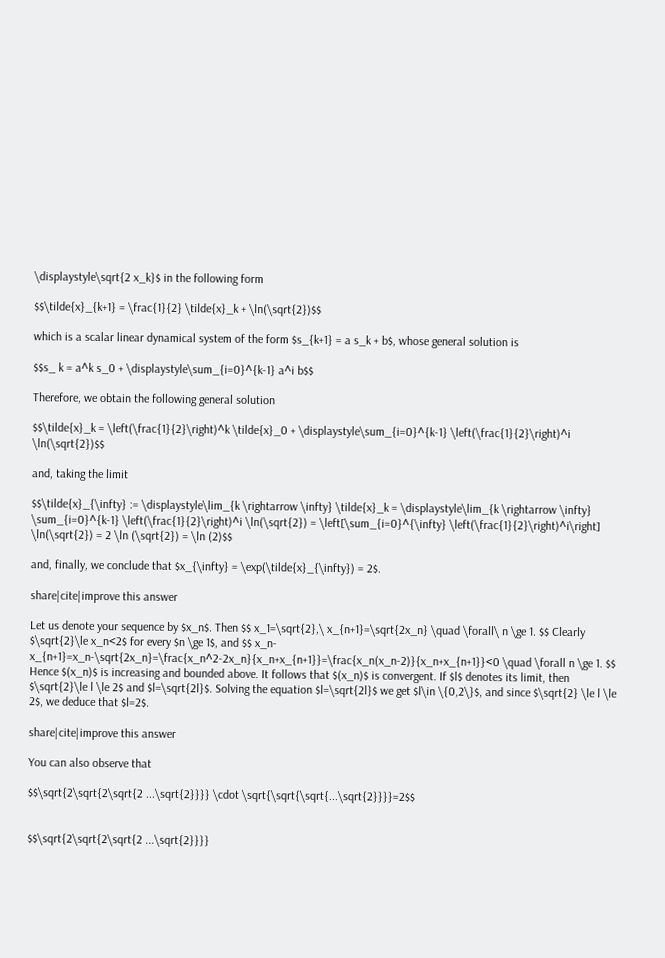\displaystyle\sqrt{2 x_k}$ in the following form

$$\tilde{x}_{k+1} = \frac{1}{2} \tilde{x}_k + \ln(\sqrt{2})$$

which is a scalar linear dynamical system of the form $s_{k+1} = a s_k + b$, whose general solution is

$$s_ k = a^k s_0 + \displaystyle\sum_{i=0}^{k-1} a^i b$$

Therefore, we obtain the following general solution

$$\tilde{x}_k = \left(\frac{1}{2}\right)^k \tilde{x}_0 + \displaystyle\sum_{i=0}^{k-1} \left(\frac{1}{2}\right)^i \ln(\sqrt{2})$$

and, taking the limit

$$\tilde{x}_{\infty} := \displaystyle\lim_{k \rightarrow \infty} \tilde{x}_k = \displaystyle\lim_{k \rightarrow \infty} \sum_{i=0}^{k-1} \left(\frac{1}{2}\right)^i \ln(\sqrt{2}) = \left[\sum_{i=0}^{\infty} \left(\frac{1}{2}\right)^i\right] \ln(\sqrt{2}) = 2 \ln (\sqrt{2}) = \ln (2)$$

and, finally, we conclude that $x_{\infty} = \exp(\tilde{x}_{\infty}) = 2$.

share|cite|improve this answer

Let us denote your sequence by $x_n$. Then $$ x_1=\sqrt{2},\ x_{n+1}=\sqrt{2x_n} \quad \forall\ n \ge 1. $$ Clearly $\sqrt{2}\le x_n<2$ for every $n \ge 1$, and $$ x_n-x_{n+1}=x_n-\sqrt{2x_n}=\frac{x_n^2-2x_n}{x_n+x_{n+1}}=\frac{x_n(x_n-2)}{x_n+x_{n+1}}<0 \quad \forall n \ge 1. $$ Hence $(x_n)$ is increasing and bounded above. It follows that $(x_n)$ is convergent. If $l$ denotes its limit, then $\sqrt{2}\le l \le 2$ and $l=\sqrt{2l}$. Solving the equation $l=\sqrt{2l}$ we get $l\in \{0,2\}$, and since $\sqrt{2} \le l \le 2$, we deduce that $l=2$.

share|cite|improve this answer

You can also observe that

$$\sqrt{2\sqrt{2\sqrt{2 ...\sqrt{2}}}} \cdot \sqrt{\sqrt{\sqrt{...\sqrt{2}}}}=2$$


$$\sqrt{2\sqrt{2\sqrt{2 ...\sqrt{2}}}}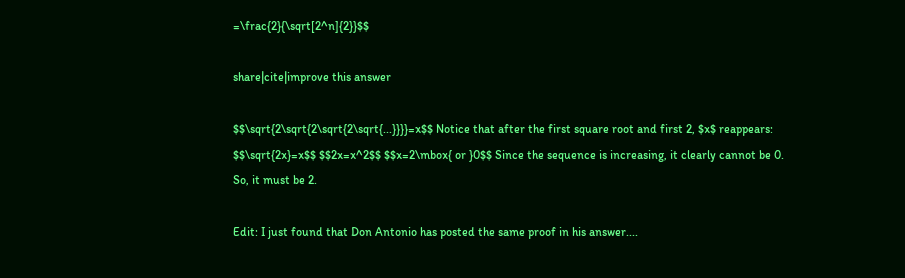=\frac{2}{\sqrt[2^n]{2}}$$

share|cite|improve this answer

$$\sqrt{2\sqrt{2\sqrt{2\sqrt{...}}}}=x$$ Notice that after the first square root and first 2, $x$ reappears: $$\sqrt{2x}=x$$ $$2x=x^2$$ $$x=2\mbox{ or }0$$ Since the sequence is increasing, it clearly cannot be 0. So, it must be 2.

Edit: I just found that Don Antonio has posted the same proof in his answer....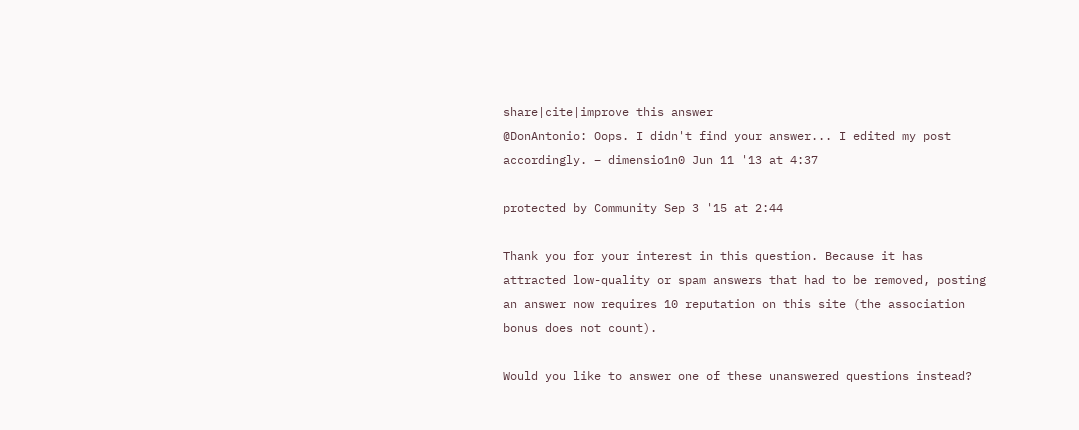share|cite|improve this answer
@DonAntonio: Oops. I didn't find your answer... I edited my post accordingly. – dimensio1n0 Jun 11 '13 at 4:37

protected by Community Sep 3 '15 at 2:44

Thank you for your interest in this question. Because it has attracted low-quality or spam answers that had to be removed, posting an answer now requires 10 reputation on this site (the association bonus does not count).

Would you like to answer one of these unanswered questions instead?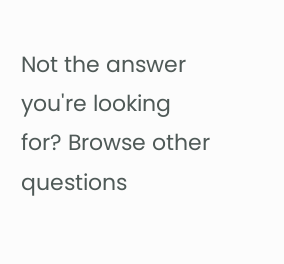Not the answer you're looking for? Browse other questions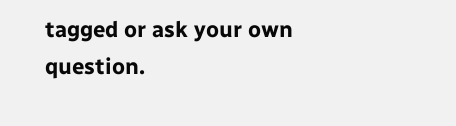tagged or ask your own question.